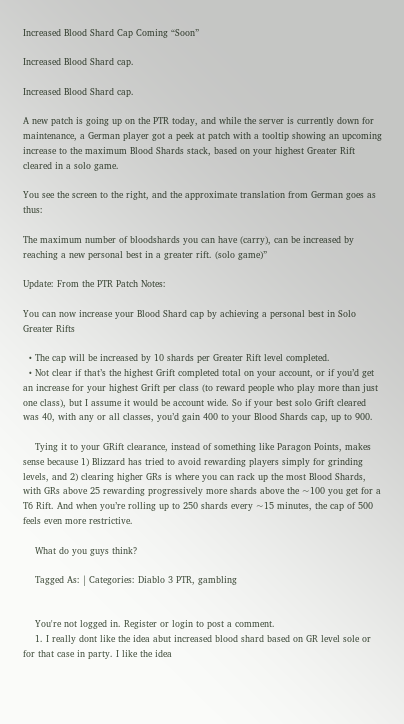Increased Blood Shard Cap Coming “Soon”

Increased Blood Shard cap.

Increased Blood Shard cap.

A new patch is going up on the PTR today, and while the server is currently down for maintenance, a German player got a peek at patch with a tooltip showing an upcoming increase to the maximum Blood Shards stack, based on your highest Greater Rift cleared in a solo game.

You see the screen to the right, and the approximate translation from German goes as thus:

The maximum number of bloodshards you can have (carry), can be increased by reaching a new personal best in a greater rift. (solo game)”

Update: From the PTR Patch Notes:

You can now increase your Blood Shard cap by achieving a personal best in Solo Greater Rifts

  • The cap will be increased by 10 shards per Greater Rift level completed.
  • Not clear if that’s the highest Grift completed total on your account, or if you’d get an increase for your highest Grift per class (to reward people who play more than just one class), but I assume it would be account wide. So if your best solo Grift cleared was 40, with any or all classes, you’d gain 400 to your Blood Shards cap, up to 900.

    Tying it to your GRift clearance, instead of something like Paragon Points, makes sense because 1) Blizzard has tried to avoid rewarding players simply for grinding levels, and 2) clearing higher GRs is where you can rack up the most Blood Shards, with GRs above 25 rewarding progressively more shards above the ~100 you get for a T6 Rift. And when you’re rolling up to 250 shards every ~15 minutes, the cap of 500 feels even more restrictive.

    What do you guys think?

    Tagged As: | Categories: Diablo 3 PTR, gambling


    You're not logged in. Register or login to post a comment.
    1. I really dont like the idea abut increased blood shard based on GR level sole or for that case in party. I like the idea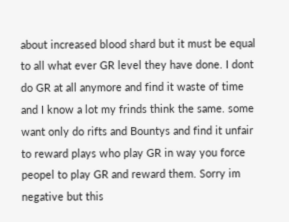about increased blood shard but it must be equal to all what ever GR level they have done. I dont do GR at all anymore and find it waste of time and I know a lot my frinds think the same. some want only do rifts and Bountys and find it unfair to reward plays who play GR in way you force peopel to play GR and reward them. Sorry im negative but this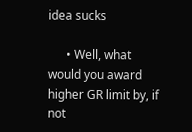idea sucks

      • Well, what would you award higher GR limit by, if not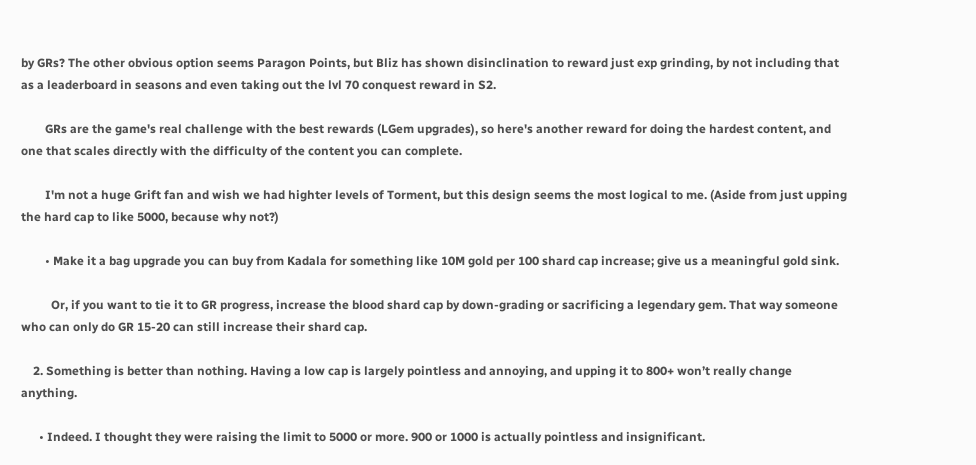by GRs? The other obvious option seems Paragon Points, but Bliz has shown disinclination to reward just exp grinding, by not including that as a leaderboard in seasons and even taking out the lvl 70 conquest reward in S2.

        GRs are the game's real challenge with the best rewards (LGem upgrades), so here's another reward for doing the hardest content, and one that scales directly with the difficulty of the content you can complete.

        I'm not a huge Grift fan and wish we had highter levels of Torment, but this design seems the most logical to me. (Aside from just upping the hard cap to like 5000, because why not?)

        • Make it a bag upgrade you can buy from Kadala for something like 10M gold per 100 shard cap increase; give us a meaningful gold sink.

          Or, if you want to tie it to GR progress, increase the blood shard cap by down-grading or sacrificing a legendary gem. That way someone who can only do GR 15-20 can still increase their shard cap.

    2. Something is better than nothing. Having a low cap is largely pointless and annoying, and upping it to 800+ won’t really change anything.

      • Indeed. I thought they were raising the limit to 5000 or more. 900 or 1000 is actually pointless and insignificant.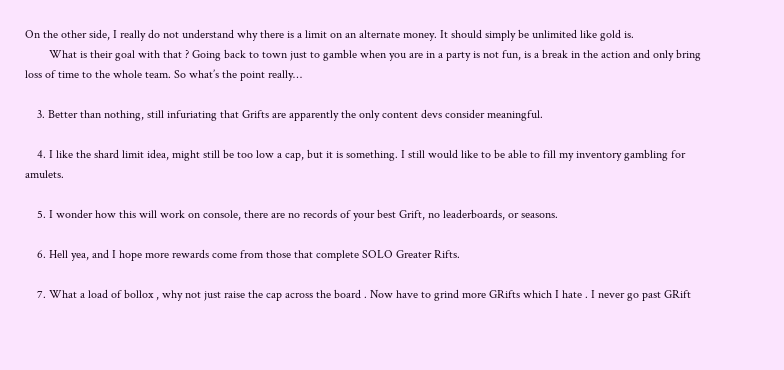On the other side, I really do not understand why there is a limit on an alternate money. It should simply be unlimited like gold is.
        What is their goal with that ? Going back to town just to gamble when you are in a party is not fun, is a break in the action and only bring loss of time to the whole team. So what’s the point really…

    3. Better than nothing, still infuriating that Grifts are apparently the only content devs consider meaningful.

    4. I like the shard limit idea, might still be too low a cap, but it is something. I still would like to be able to fill my inventory gambling for amulets.

    5. I wonder how this will work on console, there are no records of your best Grift, no leaderboards, or seasons.

    6. Hell yea, and I hope more rewards come from those that complete SOLO Greater Rifts.

    7. What a load of bollox , why not just raise the cap across the board . Now have to grind more GRifts which I hate . I never go past GRift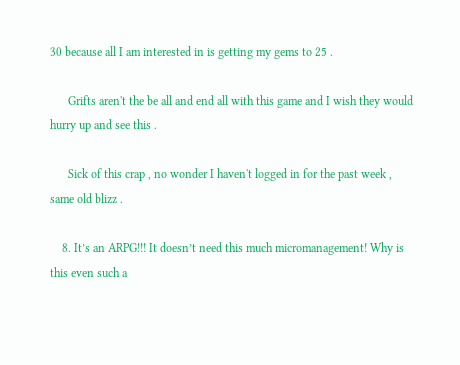30 because all I am interested in is getting my gems to 25 .

      Grifts aren't the be all and end all with this game and I wish they would hurry up and see this .

      Sick of this crap , no wonder I haven't logged in for the past week , same old blizz .

    8. It’s an ARPG!!! It doesn’t need this much micromanagement! Why is this even such a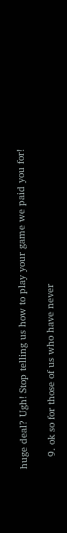huge deal? Ugh! Stop telling us how to play your game we paid you for!

    9. ok so for those of us who have never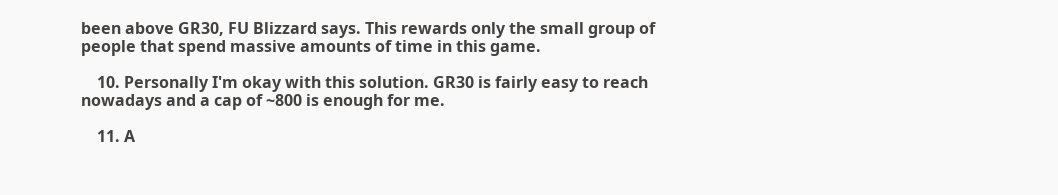been above GR30, FU Blizzard says. This rewards only the small group of people that spend massive amounts of time in this game.

    10. Personally I'm okay with this solution. GR30 is fairly easy to reach nowadays and a cap of ~800 is enough for me.

    11. A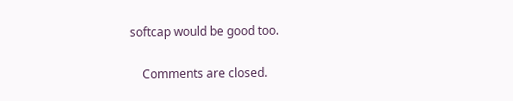softcap would be good too.

    Comments are closed.